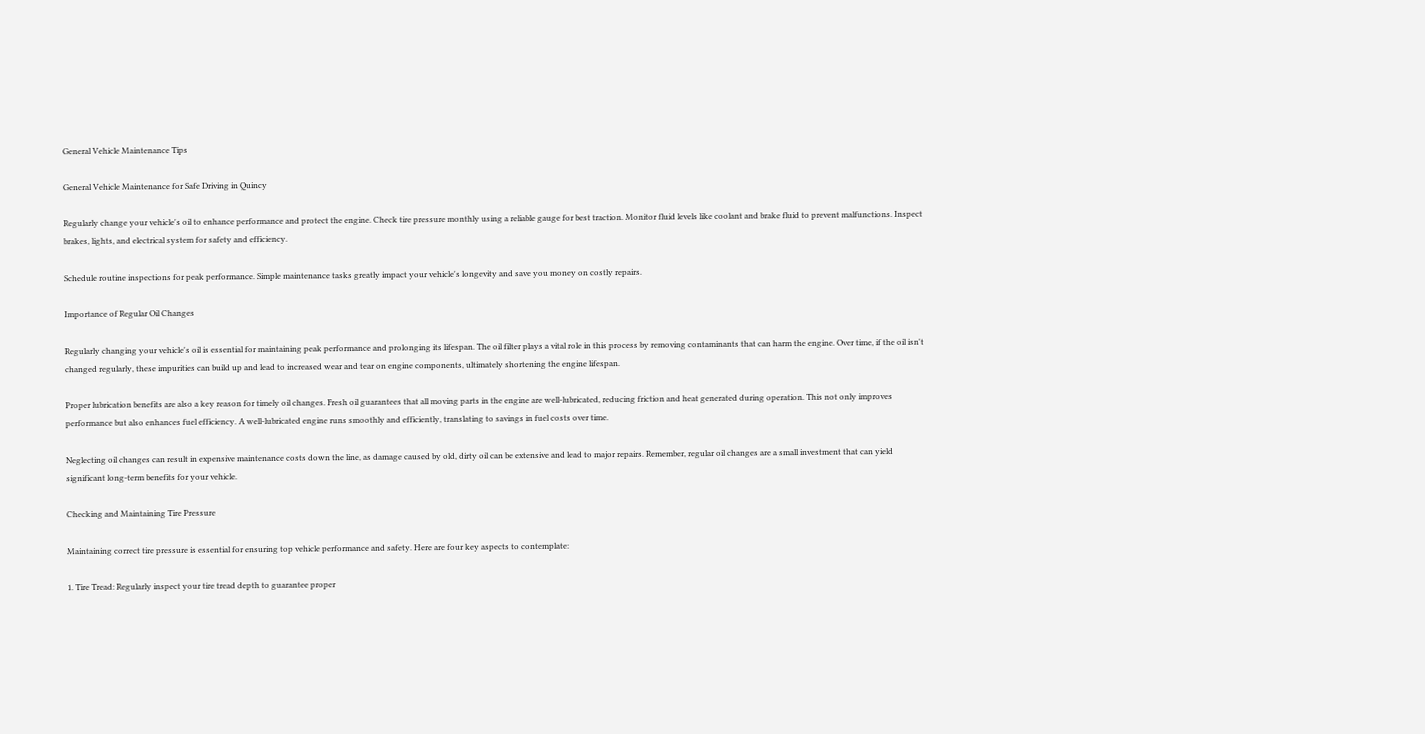General Vehicle Maintenance Tips

General Vehicle Maintenance for Safe Driving in Quincy

Regularly change your vehicle's oil to enhance performance and protect the engine. Check tire pressure monthly using a reliable gauge for best traction. Monitor fluid levels like coolant and brake fluid to prevent malfunctions. Inspect brakes, lights, and electrical system for safety and efficiency.

Schedule routine inspections for peak performance. Simple maintenance tasks greatly impact your vehicle's longevity and save you money on costly repairs.

Importance of Regular Oil Changes

Regularly changing your vehicle's oil is essential for maintaining peak performance and prolonging its lifespan. The oil filter plays a vital role in this process by removing contaminants that can harm the engine. Over time, if the oil isn't changed regularly, these impurities can build up and lead to increased wear and tear on engine components, ultimately shortening the engine lifespan.

Proper lubrication benefits are also a key reason for timely oil changes. Fresh oil guarantees that all moving parts in the engine are well-lubricated, reducing friction and heat generated during operation. This not only improves performance but also enhances fuel efficiency. A well-lubricated engine runs smoothly and efficiently, translating to savings in fuel costs over time.

Neglecting oil changes can result in expensive maintenance costs down the line, as damage caused by old, dirty oil can be extensive and lead to major repairs. Remember, regular oil changes are a small investment that can yield significant long-term benefits for your vehicle.

Checking and Maintaining Tire Pressure

Maintaining correct tire pressure is essential for ensuring top vehicle performance and safety. Here are four key aspects to contemplate:

1. Tire Tread: Regularly inspect your tire tread depth to guarantee proper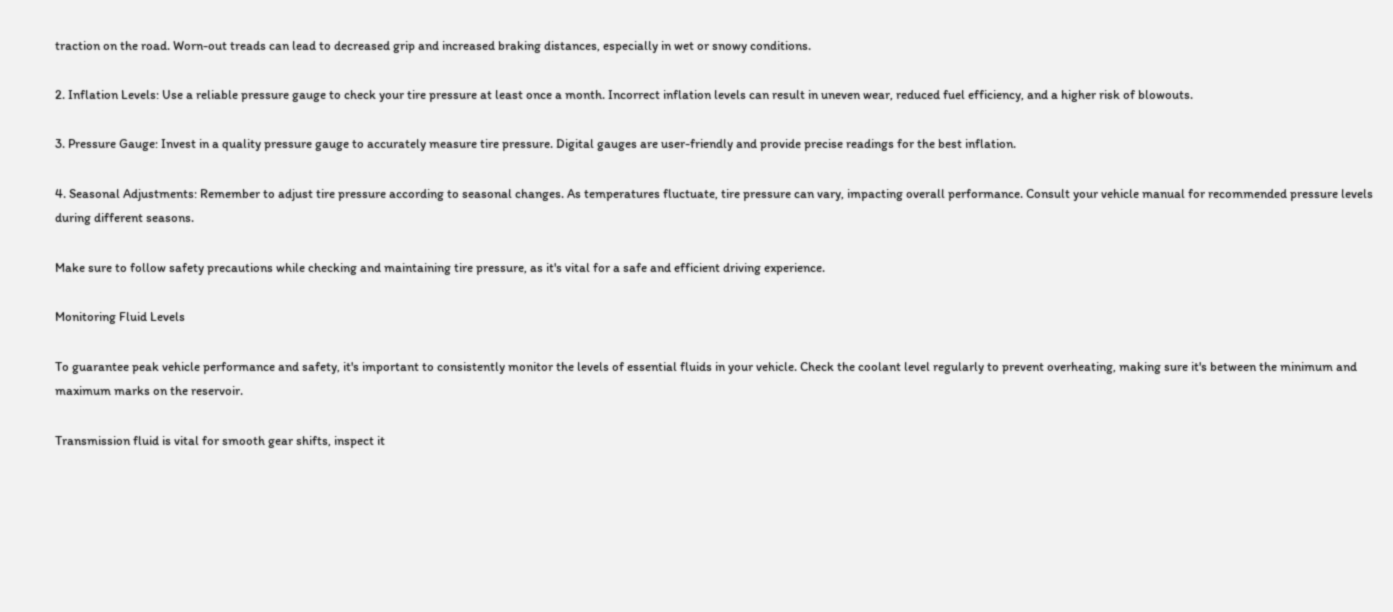traction on the road. Worn-out treads can lead to decreased grip and increased braking distances, especially in wet or snowy conditions.

2. Inflation Levels: Use a reliable pressure gauge to check your tire pressure at least once a month. Incorrect inflation levels can result in uneven wear, reduced fuel efficiency, and a higher risk of blowouts.

3. Pressure Gauge: Invest in a quality pressure gauge to accurately measure tire pressure. Digital gauges are user-friendly and provide precise readings for the best inflation.

4. Seasonal Adjustments: Remember to adjust tire pressure according to seasonal changes. As temperatures fluctuate, tire pressure can vary, impacting overall performance. Consult your vehicle manual for recommended pressure levels during different seasons.

Make sure to follow safety precautions while checking and maintaining tire pressure, as it's vital for a safe and efficient driving experience.

Monitoring Fluid Levels

To guarantee peak vehicle performance and safety, it's important to consistently monitor the levels of essential fluids in your vehicle. Check the coolant level regularly to prevent overheating, making sure it's between the minimum and maximum marks on the reservoir.

Transmission fluid is vital for smooth gear shifts, inspect it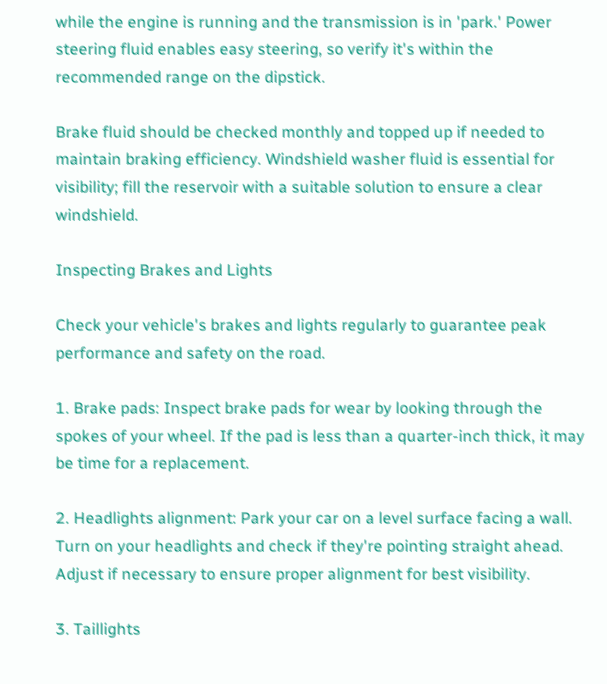while the engine is running and the transmission is in 'park.' Power steering fluid enables easy steering, so verify it's within the recommended range on the dipstick.

Brake fluid should be checked monthly and topped up if needed to maintain braking efficiency. Windshield washer fluid is essential for visibility; fill the reservoir with a suitable solution to ensure a clear windshield.

Inspecting Brakes and Lights

Check your vehicle's brakes and lights regularly to guarantee peak performance and safety on the road.

1. Brake pads: Inspect brake pads for wear by looking through the spokes of your wheel. If the pad is less than a quarter-inch thick, it may be time for a replacement.

2. Headlights alignment: Park your car on a level surface facing a wall. Turn on your headlights and check if they're pointing straight ahead. Adjust if necessary to ensure proper alignment for best visibility.

3. Taillights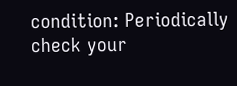condition: Periodically check your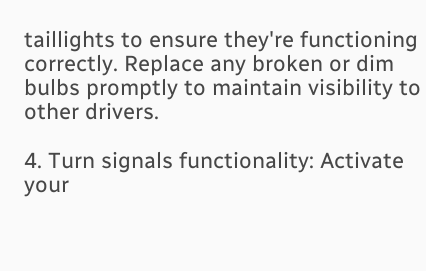taillights to ensure they're functioning correctly. Replace any broken or dim bulbs promptly to maintain visibility to other drivers.

4. Turn signals functionality: Activate your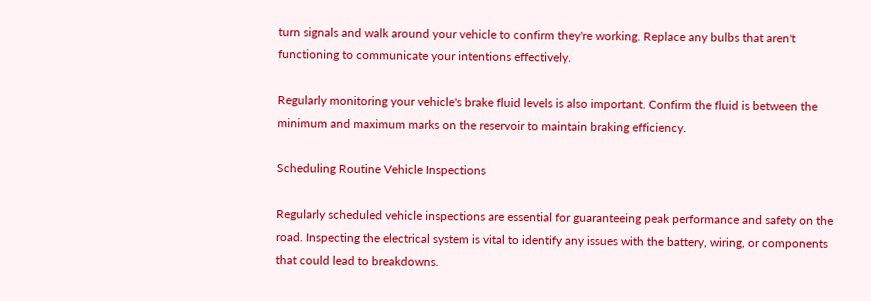turn signals and walk around your vehicle to confirm they're working. Replace any bulbs that aren't functioning to communicate your intentions effectively.

Regularly monitoring your vehicle's brake fluid levels is also important. Confirm the fluid is between the minimum and maximum marks on the reservoir to maintain braking efficiency.

Scheduling Routine Vehicle Inspections

Regularly scheduled vehicle inspections are essential for guaranteeing peak performance and safety on the road. Inspecting the electrical system is vital to identify any issues with the battery, wiring, or components that could lead to breakdowns.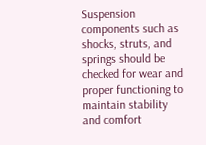Suspension components such as shocks, struts, and springs should be checked for wear and proper functioning to maintain stability and comfort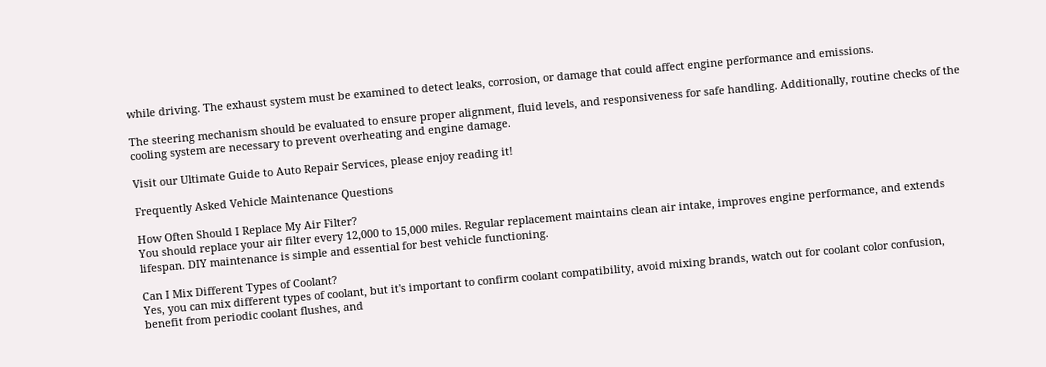while driving. The exhaust system must be examined to detect leaks, corrosion, or damage that could affect engine performance and emissions.

The steering mechanism should be evaluated to ensure proper alignment, fluid levels, and responsiveness for safe handling. Additionally, routine checks of the cooling system are necessary to prevent overheating and engine damage.

Visit our Ultimate Guide to Auto Repair Services, please enjoy reading it!

Frequently Asked Vehicle Maintenance Questions

How Often Should I Replace My Air Filter?
You should replace your air filter every 12,000 to 15,000 miles. Regular replacement maintains clean air intake, improves engine performance, and extends lifespan. DIY maintenance is simple and essential for best vehicle functioning.

Can I Mix Different Types of Coolant?
Yes, you can mix different types of coolant, but it's important to confirm coolant compatibility, avoid mixing brands, watch out for coolant color confusion, benefit from periodic coolant flushes, and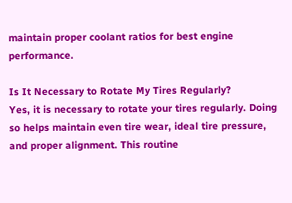maintain proper coolant ratios for best engine performance.

Is It Necessary to Rotate My Tires Regularly?
Yes, it is necessary to rotate your tires regularly. Doing so helps maintain even tire wear, ideal tire pressure, and proper alignment. This routine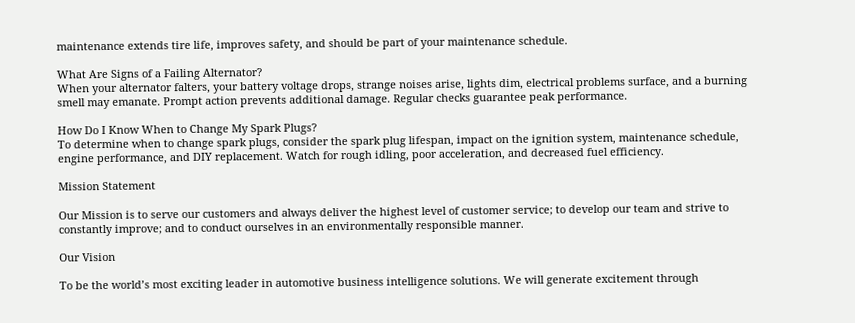maintenance extends tire life, improves safety, and should be part of your maintenance schedule.

What Are Signs of a Failing Alternator?
When your alternator falters, your battery voltage drops, strange noises arise, lights dim, electrical problems surface, and a burning smell may emanate. Prompt action prevents additional damage. Regular checks guarantee peak performance.

How Do I Know When to Change My Spark Plugs?
To determine when to change spark plugs, consider the spark plug lifespan, impact on the ignition system, maintenance schedule, engine performance, and DIY replacement. Watch for rough idling, poor acceleration, and decreased fuel efficiency.

Mission Statement

Our Mission is to serve our customers and always deliver the highest level of customer service; to develop our team and strive to constantly improve; and to conduct ourselves in an environmentally responsible manner.

Our Vision

To be the world’s most exciting leader in automotive business intelligence solutions. We will generate excitement through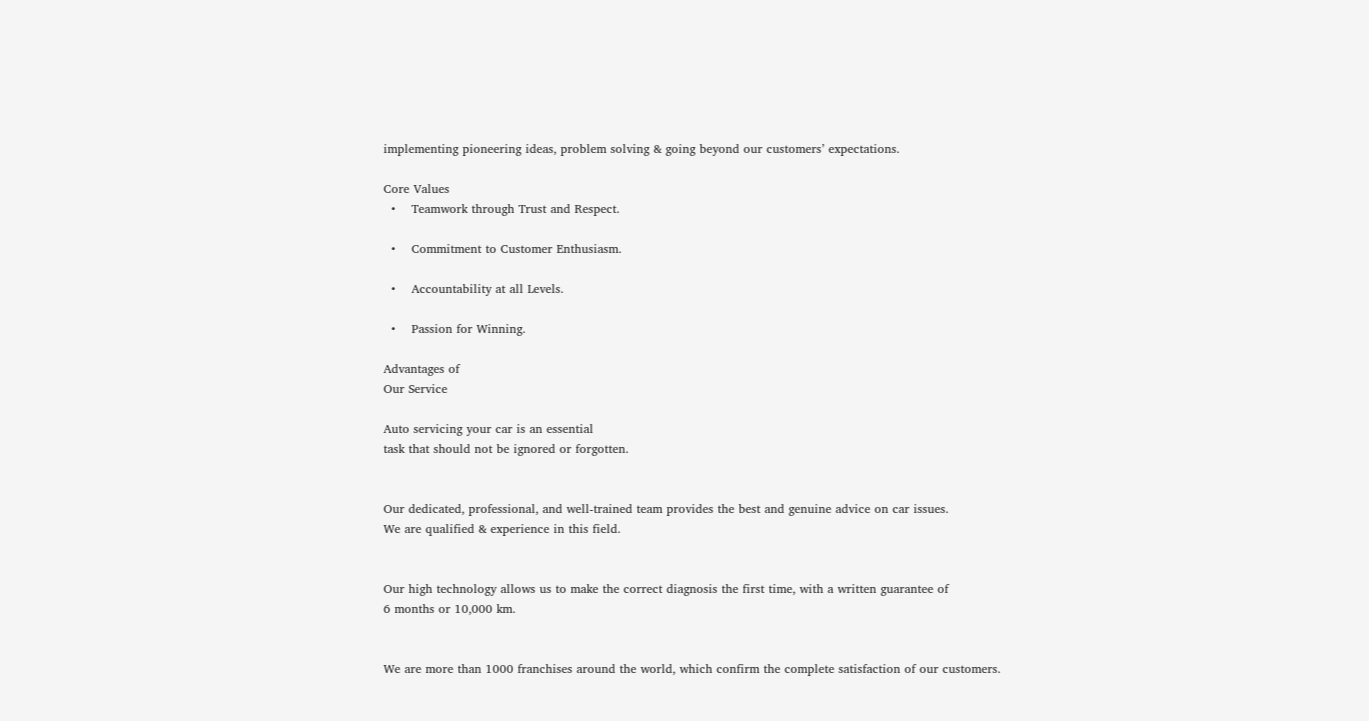implementing pioneering ideas, problem solving & going beyond our customers’ expectations.

Core Values
  •    Teamwork through Trust and Respect.

  •    Commitment to Customer Enthusiasm.

  •    Accountability at all Levels.

  •    Passion for Winning.

Advantages of
Our Service

Auto servicing your car is an essential
task that should not be ignored or forgotten.


Our dedicated, professional, and well-trained team provides the best and genuine advice on car issues.
We are qualified & experience in this field.


Our high technology allows us to make the correct diagnosis the first time, with a written guarantee of
6 months or 10,000 km.


We are more than 1000 franchises around the world, which confirm the complete satisfaction of our customers.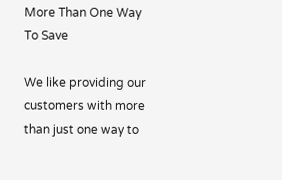More Than One Way To Save

We like providing our customers with more than just one way to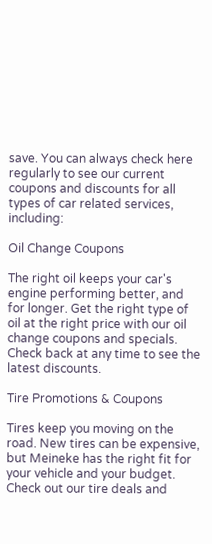save. You can always check here regularly to see our current
coupons and discounts for all types of car related services, including:

Oil Change Coupons

The right oil keeps your car's engine performing better, and for longer. Get the right type of oil at the right price with our oil change coupons and specials. Check back at any time to see the latest discounts.

Tire Promotions & Coupons

Tires keep you moving on the road. New tires can be expensive, but Meineke has the right fit for your vehicle and your budget. Check out our tire deals and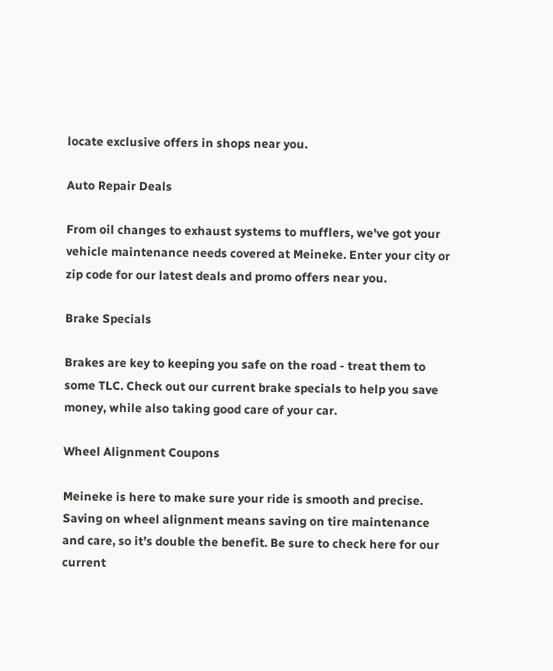locate exclusive offers in shops near you.

Auto Repair Deals

From oil changes to exhaust systems to mufflers, we've got your vehicle maintenance needs covered at Meineke. Enter your city or zip code for our latest deals and promo offers near you.

Brake Specials

Brakes are key to keeping you safe on the road - treat them to some TLC. Check out our current brake specials to help you save money, while also taking good care of your car.

Wheel Alignment Coupons

Meineke is here to make sure your ride is smooth and precise. Saving on wheel alignment means saving on tire maintenance and care, so it’s double the benefit. Be sure to check here for our current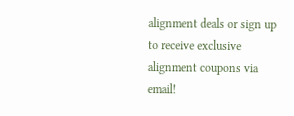alignment deals or sign up to receive exclusive alignment coupons via email!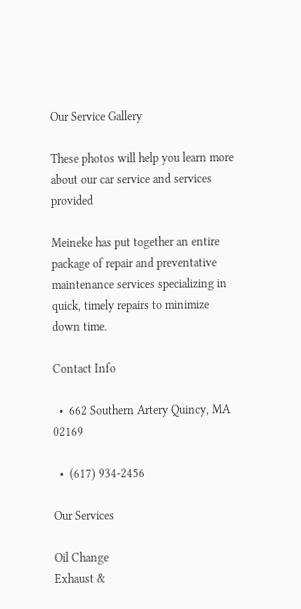Our Service Gallery

These photos will help you learn more about our car service and services provided

Meineke has put together an entire package of repair and preventative maintenance services specializing in quick, timely repairs to minimize down time.

Contact Info

  •  662 Southern Artery Quincy, MA 02169

  •  (617) 934-2456

Our Services

Oil Change
Exhaust &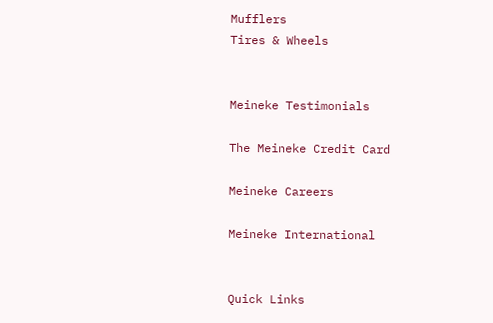Mufflers
Tires & Wheels


Meineke Testimonials

The Meineke Credit Card

Meineke Careers

Meineke International


Quick Links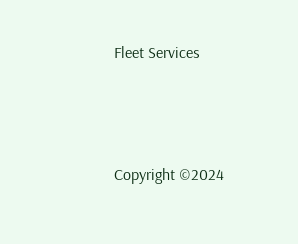Fleet Services




Copyright ©2024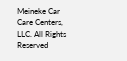Meineke Car Care Centers, LLC. All Rights Reserved